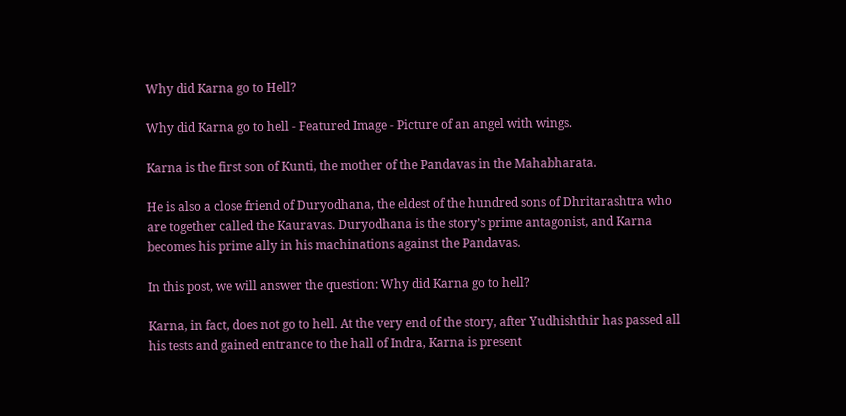Why did Karna go to Hell?

Why did Karna go to hell - Featured Image - Picture of an angel with wings.

Karna is the first son of Kunti, the mother of the Pandavas in the Mahabharata.

He is also a close friend of Duryodhana, the eldest of the hundred sons of Dhritarashtra who are together called the Kauravas. Duryodhana is the story’s prime antagonist, and Karna becomes his prime ally in his machinations against the Pandavas.

In this post, we will answer the question: Why did Karna go to hell?

Karna, in fact, does not go to hell. At the very end of the story, after Yudhishthir has passed all his tests and gained entrance to the hall of Indra, Karna is present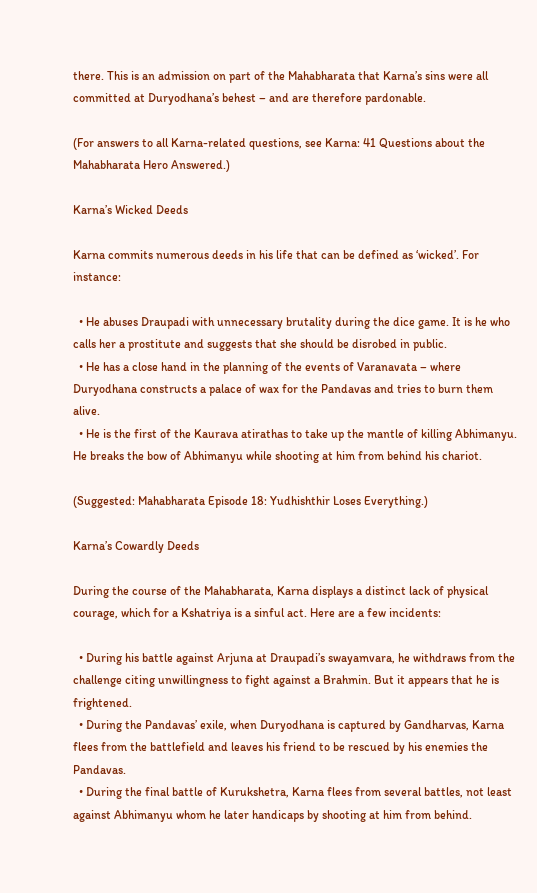there. This is an admission on part of the Mahabharata that Karna’s sins were all committed at Duryodhana’s behest – and are therefore pardonable.

(For answers to all Karna-related questions, see Karna: 41 Questions about the Mahabharata Hero Answered.)

Karna’s Wicked Deeds

Karna commits numerous deeds in his life that can be defined as ‘wicked’. For instance:

  • He abuses Draupadi with unnecessary brutality during the dice game. It is he who calls her a prostitute and suggests that she should be disrobed in public.
  • He has a close hand in the planning of the events of Varanavata – where Duryodhana constructs a palace of wax for the Pandavas and tries to burn them alive.
  • He is the first of the Kaurava atirathas to take up the mantle of killing Abhimanyu. He breaks the bow of Abhimanyu while shooting at him from behind his chariot.

(Suggested: Mahabharata Episode 18: Yudhishthir Loses Everything.)

Karna’s Cowardly Deeds

During the course of the Mahabharata, Karna displays a distinct lack of physical courage, which for a Kshatriya is a sinful act. Here are a few incidents:

  • During his battle against Arjuna at Draupadi’s swayamvara, he withdraws from the challenge citing unwillingness to fight against a Brahmin. But it appears that he is frightened.
  • During the Pandavas’ exile, when Duryodhana is captured by Gandharvas, Karna flees from the battlefield and leaves his friend to be rescued by his enemies the Pandavas.
  • During the final battle of Kurukshetra, Karna flees from several battles, not least against Abhimanyu whom he later handicaps by shooting at him from behind.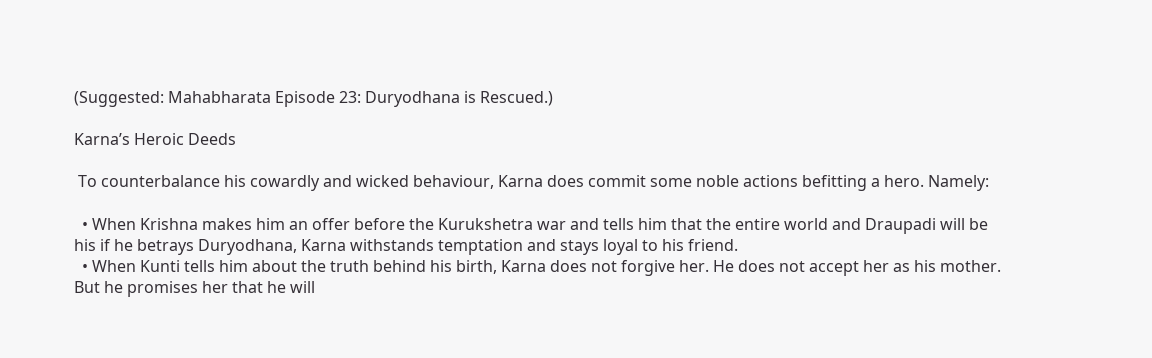(Suggested: Mahabharata Episode 23: Duryodhana is Rescued.)

Karna’s Heroic Deeds

 To counterbalance his cowardly and wicked behaviour, Karna does commit some noble actions befitting a hero. Namely:

  • When Krishna makes him an offer before the Kurukshetra war and tells him that the entire world and Draupadi will be his if he betrays Duryodhana, Karna withstands temptation and stays loyal to his friend.
  • When Kunti tells him about the truth behind his birth, Karna does not forgive her. He does not accept her as his mother. But he promises her that he will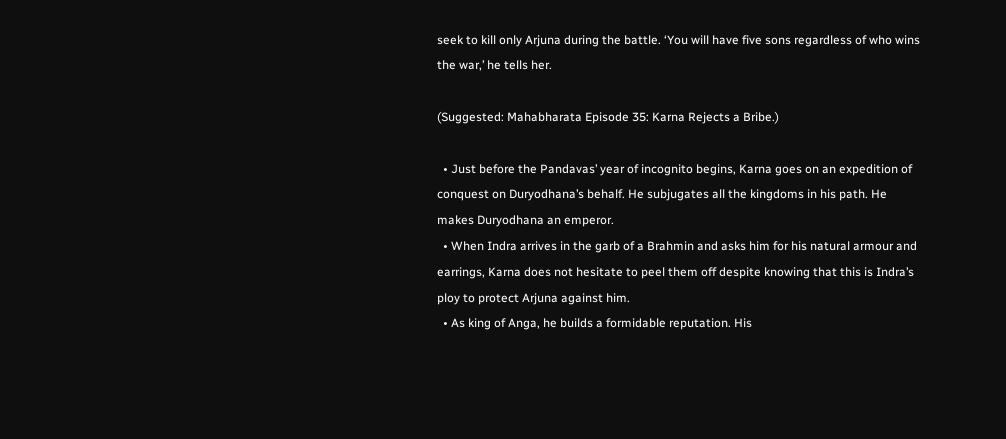seek to kill only Arjuna during the battle. ‘You will have five sons regardless of who wins the war,’ he tells her.

(Suggested: Mahabharata Episode 35: Karna Rejects a Bribe.)

  • Just before the Pandavas’ year of incognito begins, Karna goes on an expedition of conquest on Duryodhana’s behalf. He subjugates all the kingdoms in his path. He makes Duryodhana an emperor.
  • When Indra arrives in the garb of a Brahmin and asks him for his natural armour and earrings, Karna does not hesitate to peel them off despite knowing that this is Indra’s ploy to protect Arjuna against him.
  • As king of Anga, he builds a formidable reputation. His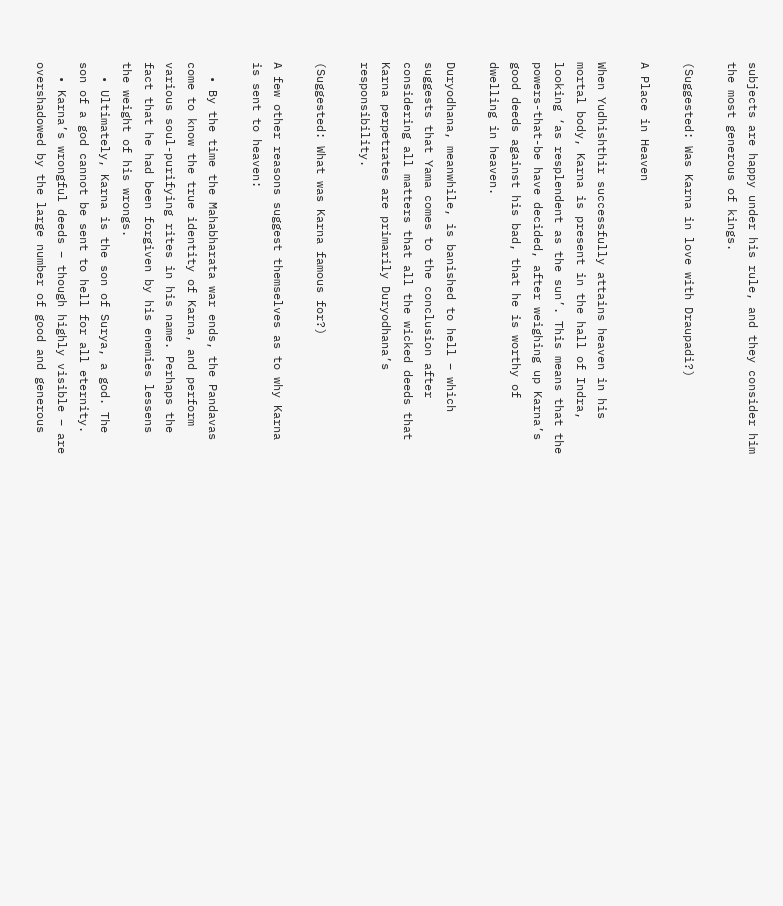subjects are happy under his rule, and they consider him the most generous of kings.

(Suggested: Was Karna in love with Draupadi?)

A Place in Heaven

When Yudhishthir successfully attains heaven in his mortal body, Karna is present in the hall of Indra, looking ‘as resplendent as the sun’. This means that the powers-that-be have decided, after weighing up Karna’s good deeds against his bad, that he is worthy of dwelling in heaven.

Duryodhana, meanwhile, is banished to hell – which suggests that Yama comes to the conclusion after considering all matters that all the wicked deeds that Karna perpetrates are primarily Duryodhana’s responsibility.

(Suggested: What was Karna famous for?)

A few other reasons suggest themselves as to why Karna is sent to heaven:

  • By the time the Mahabharata war ends, the Pandavas come to know the true identity of Karna, and perform various soul-purifying rites in his name. Perhaps the fact that he had been forgiven by his enemies lessens the weight of his wrongs.
  • Ultimately, Karna is the son of Surya, a god. The son of a god cannot be sent to hell for all eternity.
  • Karna’s wrongful deeds – though highly visible – are overshadowed by the large number of good and generous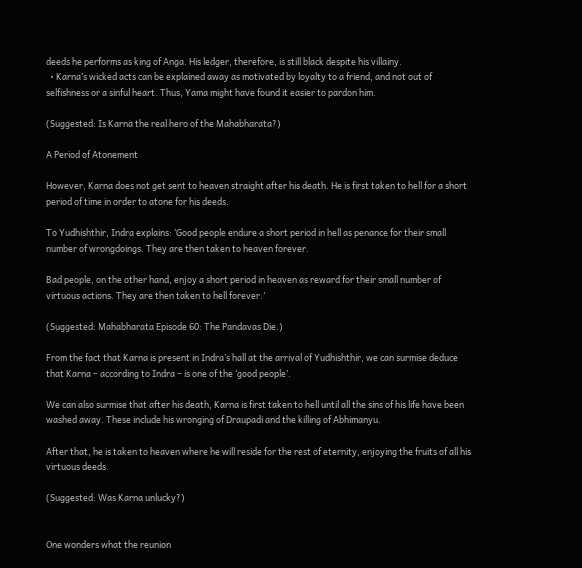deeds he performs as king of Anga. His ledger, therefore, is still black despite his villainy.
  • Karna’s wicked acts can be explained away as motivated by loyalty to a friend, and not out of selfishness or a sinful heart. Thus, Yama might have found it easier to pardon him.

(Suggested: Is Karna the real hero of the Mahabharata?)

A Period of Atonement

However, Karna does not get sent to heaven straight after his death. He is first taken to hell for a short period of time in order to atone for his deeds.

To Yudhishthir, Indra explains: ‘Good people endure a short period in hell as penance for their small number of wrongdoings. They are then taken to heaven forever.

Bad people, on the other hand, enjoy a short period in heaven as reward for their small number of virtuous actions. They are then taken to hell forever.’

(Suggested: Mahabharata Episode 60: The Pandavas Die.)

From the fact that Karna is present in Indra’s hall at the arrival of Yudhishthir, we can surmise deduce that Karna – according to Indra – is one of the ‘good people’.

We can also surmise that after his death, Karna is first taken to hell until all the sins of his life have been washed away. These include his wronging of Draupadi and the killing of Abhimanyu.

After that, he is taken to heaven where he will reside for the rest of eternity, enjoying the fruits of all his virtuous deeds.

(Suggested: Was Karna unlucky?)


One wonders what the reunion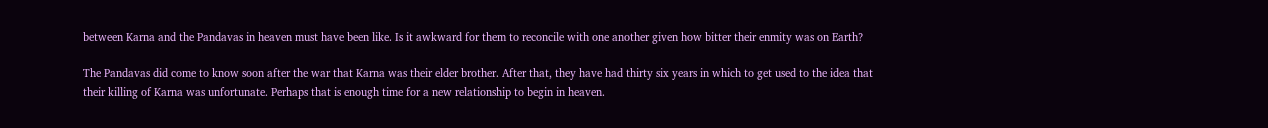between Karna and the Pandavas in heaven must have been like. Is it awkward for them to reconcile with one another given how bitter their enmity was on Earth?

The Pandavas did come to know soon after the war that Karna was their elder brother. After that, they have had thirty six years in which to get used to the idea that their killing of Karna was unfortunate. Perhaps that is enough time for a new relationship to begin in heaven.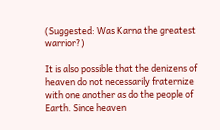(Suggested: Was Karna the greatest warrior?)

It is also possible that the denizens of heaven do not necessarily fraternize with one another as do the people of Earth. Since heaven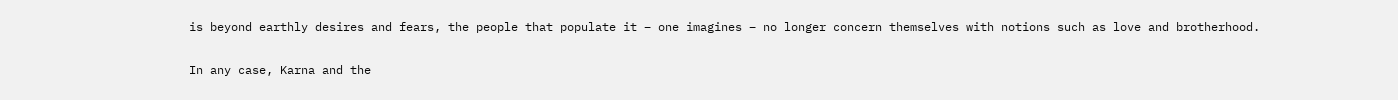is beyond earthly desires and fears, the people that populate it – one imagines – no longer concern themselves with notions such as love and brotherhood.

In any case, Karna and the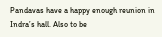Pandavas have a happy enough reunion in Indra’s hall. Also to be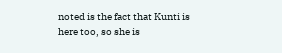noted is the fact that Kunti is here too, so she is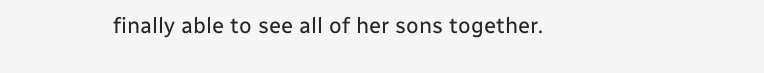finally able to see all of her sons together.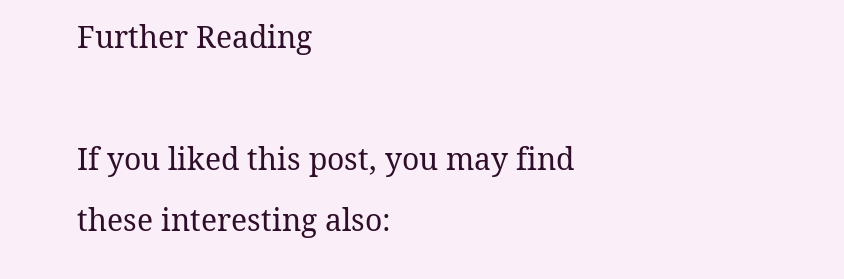Further Reading

If you liked this post, you may find these interesting also: